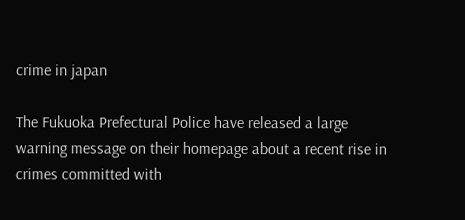crime in japan

The Fukuoka Prefectural Police have released a large warning message on their homepage about a recent rise in crimes committed with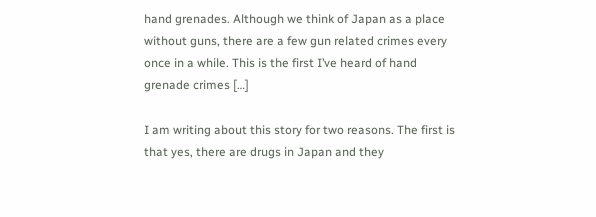hand grenades. Although we think of Japan as a place without guns, there are a few gun related crimes every once in a while. This is the first I’ve heard of hand grenade crimes […]

I am writing about this story for two reasons. The first is that yes, there are drugs in Japan and they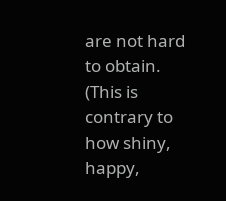are not hard to obtain. (This is contrary to how shiny, happy,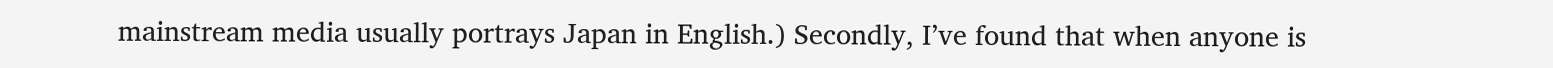mainstream media usually portrays Japan in English.) Secondly, I’ve found that when anyone is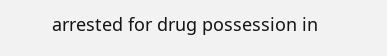arrested for drug possession in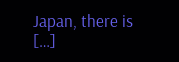Japan, there is […]